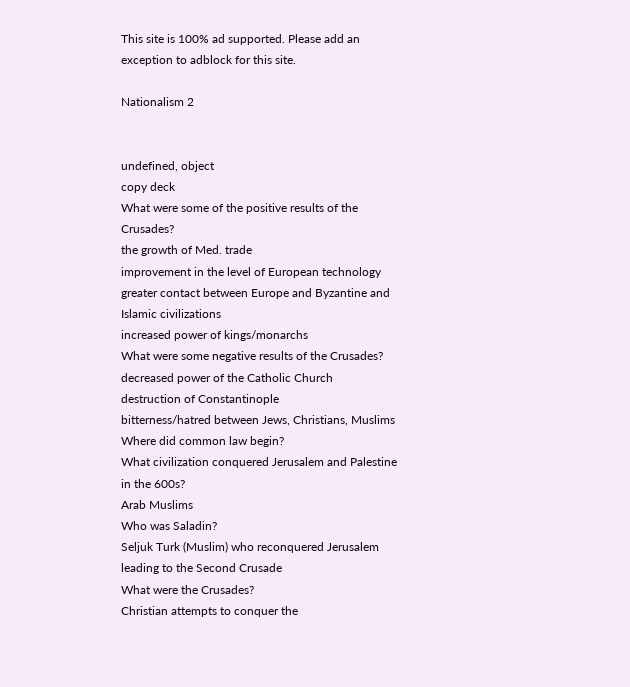This site is 100% ad supported. Please add an exception to adblock for this site.

Nationalism 2


undefined, object
copy deck
What were some of the positive results of the Crusades?
the growth of Med. trade
improvement in the level of European technology
greater contact between Europe and Byzantine and Islamic civilizations
increased power of kings/monarchs
What were some negative results of the Crusades?
decreased power of the Catholic Church
destruction of Constantinople
bitterness/hatred between Jews, Christians, Muslims
Where did common law begin?
What civilization conquered Jerusalem and Palestine in the 600s?
Arab Muslims
Who was Saladin?
Seljuk Turk (Muslim) who reconquered Jerusalem leading to the Second Crusade
What were the Crusades?
Christian attempts to conquer the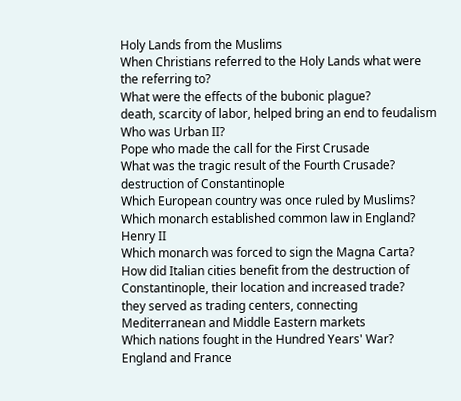Holy Lands from the Muslims
When Christians referred to the Holy Lands what were the referring to?
What were the effects of the bubonic plague?
death, scarcity of labor, helped bring an end to feudalism
Who was Urban II?
Pope who made the call for the First Crusade
What was the tragic result of the Fourth Crusade?
destruction of Constantinople
Which European country was once ruled by Muslims?
Which monarch established common law in England?
Henry II
Which monarch was forced to sign the Magna Carta?
How did Italian cities benefit from the destruction of Constantinople, their location and increased trade?
they served as trading centers, connecting Mediterranean and Middle Eastern markets
Which nations fought in the Hundred Years' War?
England and France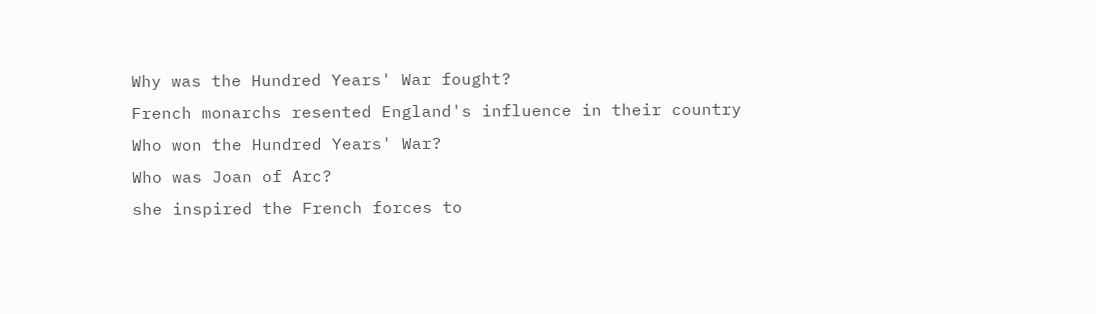Why was the Hundred Years' War fought?
French monarchs resented England's influence in their country
Who won the Hundred Years' War?
Who was Joan of Arc?
she inspired the French forces to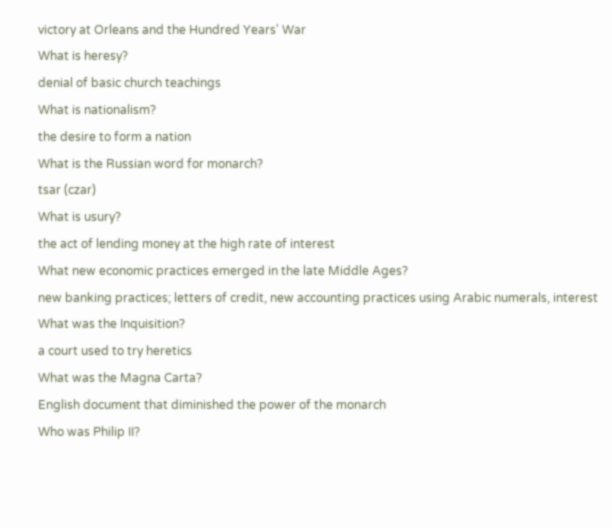victory at Orleans and the Hundred Years' War
What is heresy?
denial of basic church teachings
What is nationalism?
the desire to form a nation
What is the Russian word for monarch?
tsar (czar)
What is usury?
the act of lending money at the high rate of interest
What new economic practices emerged in the late Middle Ages?
new banking practices; letters of credit, new accounting practices using Arabic numerals, interest
What was the Inquisition?
a court used to try heretics
What was the Magna Carta?
English document that diminished the power of the monarch
Who was Philip II?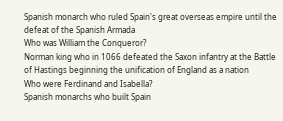Spanish monarch who ruled Spain's great overseas empire until the defeat of the Spanish Armada
Who was William the Conqueror?
Norman king who in 1066 defeated the Saxon infantry at the Battle of Hastings beginning the unification of England as a nation
Who were Ferdinand and Isabella?
Spanish monarchs who built Spain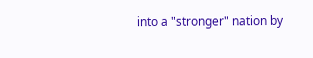into a "stronger" nation by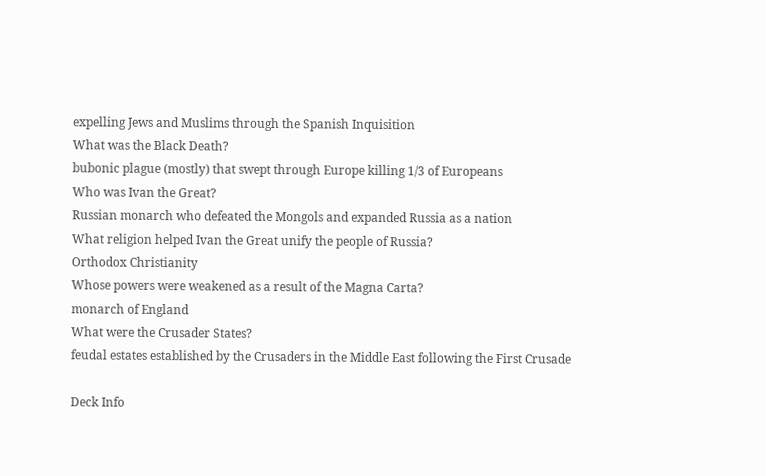expelling Jews and Muslims through the Spanish Inquisition
What was the Black Death?
bubonic plague (mostly) that swept through Europe killing 1/3 of Europeans
Who was Ivan the Great?
Russian monarch who defeated the Mongols and expanded Russia as a nation
What religion helped Ivan the Great unify the people of Russia?
Orthodox Christianity
Whose powers were weakened as a result of the Magna Carta?
monarch of England
What were the Crusader States?
feudal estates established by the Crusaders in the Middle East following the First Crusade

Deck Info